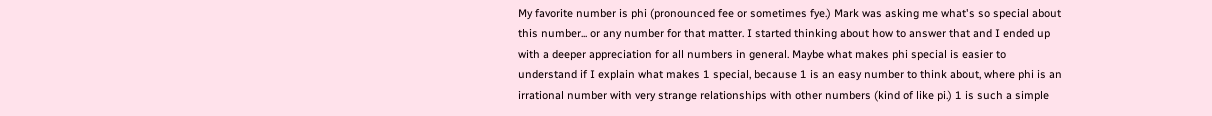My favorite number is phi (pronounced fee or sometimes fye.) Mark was asking me what's so special about this number... or any number for that matter. I started thinking about how to answer that and I ended up with a deeper appreciation for all numbers in general. Maybe what makes phi special is easier to understand if I explain what makes 1 special, because 1 is an easy number to think about, where phi is an irrational number with very strange relationships with other numbers (kind of like pi.) 1 is such a simple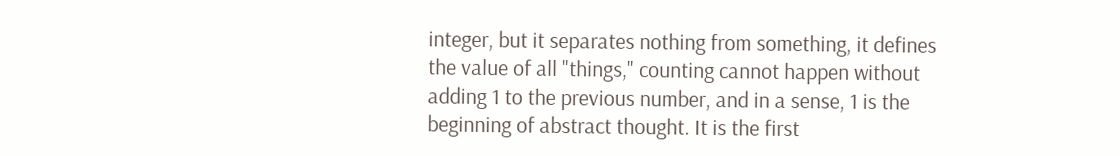integer, but it separates nothing from something, it defines the value of all "things," counting cannot happen without adding 1 to the previous number, and in a sense, 1 is the beginning of abstract thought. It is the first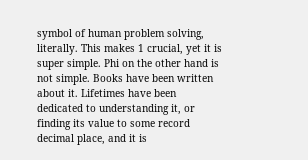symbol of human problem solving, literally. This makes 1 crucial, yet it is super simple. Phi on the other hand is not simple. Books have been written about it. Lifetimes have been dedicated to understanding it, or finding its value to some record decimal place, and it is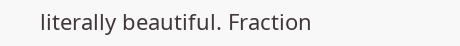literally beautiful. Fraction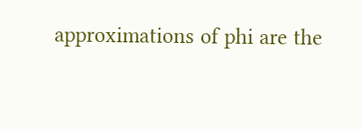approximations of phi are the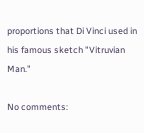proportions that Di Vinci used in his famous sketch "Vitruvian Man."

No comments: